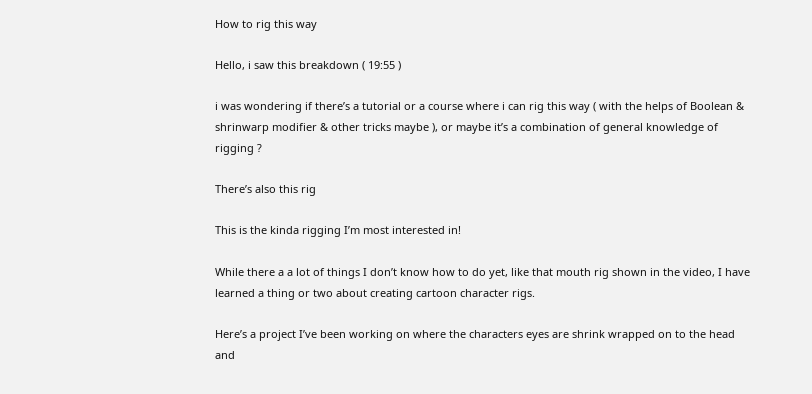How to rig this way

Hello, i saw this breakdown ( 19:55 )

i was wondering if there’s a tutorial or a course where i can rig this way ( with the helps of Boolean & shrinwarp modifier & other tricks maybe ), or maybe it’s a combination of general knowledge of rigging ?

There’s also this rig

This is the kinda rigging I’m most interested in!

While there a a lot of things I don’t know how to do yet, like that mouth rig shown in the video, I have learned a thing or two about creating cartoon character rigs.

Here’s a project I’ve been working on where the characters eyes are shrink wrapped on to the head and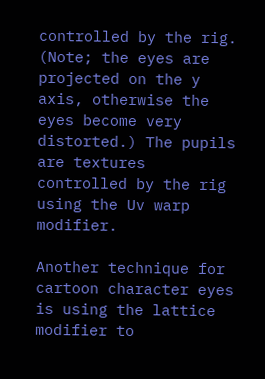controlled by the rig. (Note; the eyes are projected on the y axis, otherwise the eyes become very distorted.) The pupils are textures controlled by the rig using the Uv warp modifier.

Another technique for cartoon character eyes is using the lattice modifier to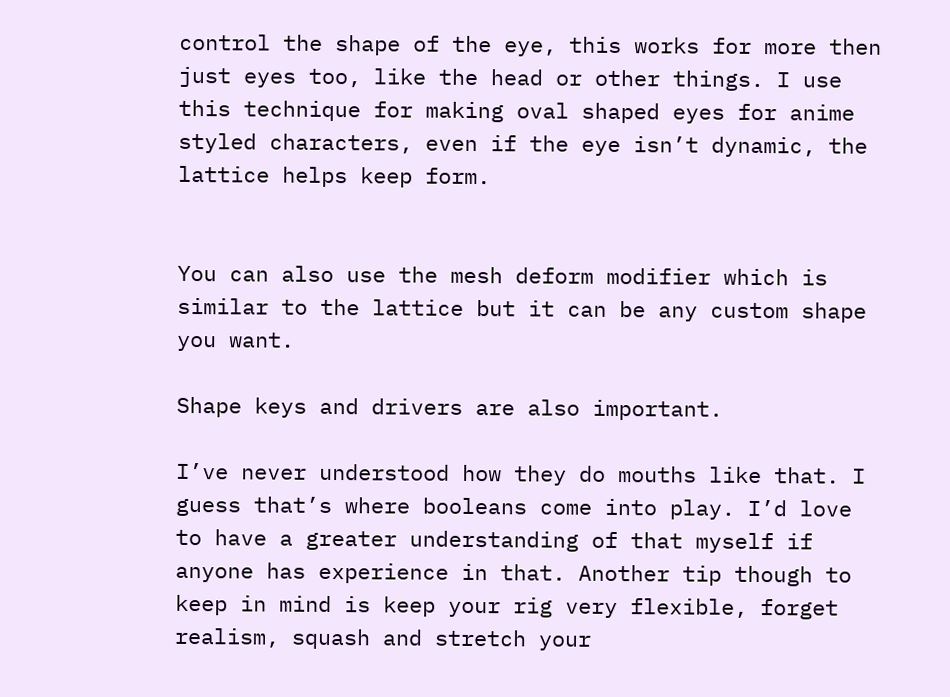control the shape of the eye, this works for more then just eyes too, like the head or other things. I use this technique for making oval shaped eyes for anime styled characters, even if the eye isn’t dynamic, the lattice helps keep form.


You can also use the mesh deform modifier which is similar to the lattice but it can be any custom shape you want.

Shape keys and drivers are also important.

I’ve never understood how they do mouths like that. I guess that’s where booleans come into play. I’d love to have a greater understanding of that myself if anyone has experience in that. Another tip though to keep in mind is keep your rig very flexible, forget realism, squash and stretch your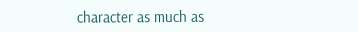character as much as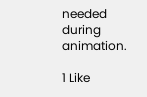needed during animation.

1 Like